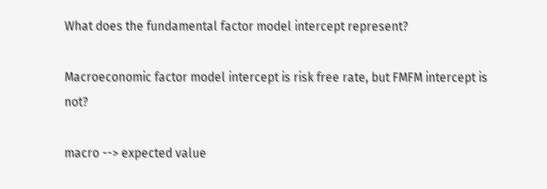What does the fundamental factor model intercept represent?

Macroeconomic factor model intercept is risk free rate, but FMFM intercept is not?

macro --> expected value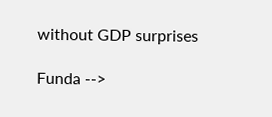without GDP surprises

Funda -->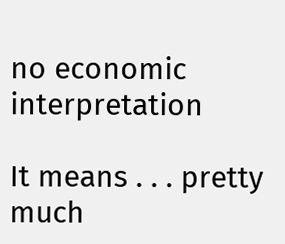no economic interpretation

It means . . . pretty much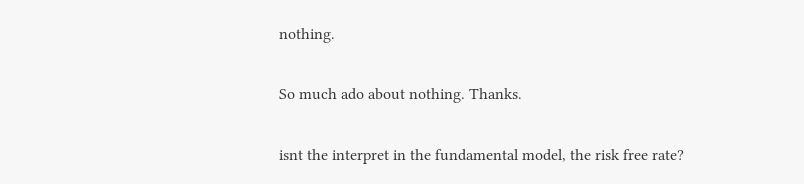nothing.

So much ado about nothing. Thanks.

isnt the interpret in the fundamental model, the risk free rate?